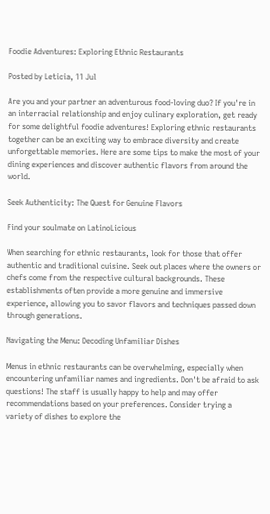Foodie Adventures: Exploring Ethnic Restaurants

Posted by Leticia, 11 Jul

Are you and your partner an adventurous food-loving duo? If you're in an interracial relationship and enjoy culinary exploration, get ready for some delightful foodie adventures! Exploring ethnic restaurants together can be an exciting way to embrace diversity and create unforgettable memories. Here are some tips to make the most of your dining experiences and discover authentic flavors from around the world.

Seek Authenticity: The Quest for Genuine Flavors

Find your soulmate on LatinoLicious

When searching for ethnic restaurants, look for those that offer authentic and traditional cuisine. Seek out places where the owners or chefs come from the respective cultural backgrounds. These establishments often provide a more genuine and immersive experience, allowing you to savor flavors and techniques passed down through generations.

Navigating the Menu: Decoding Unfamiliar Dishes

Menus in ethnic restaurants can be overwhelming, especially when encountering unfamiliar names and ingredients. Don't be afraid to ask questions! The staff is usually happy to help and may offer recommendations based on your preferences. Consider trying a variety of dishes to explore the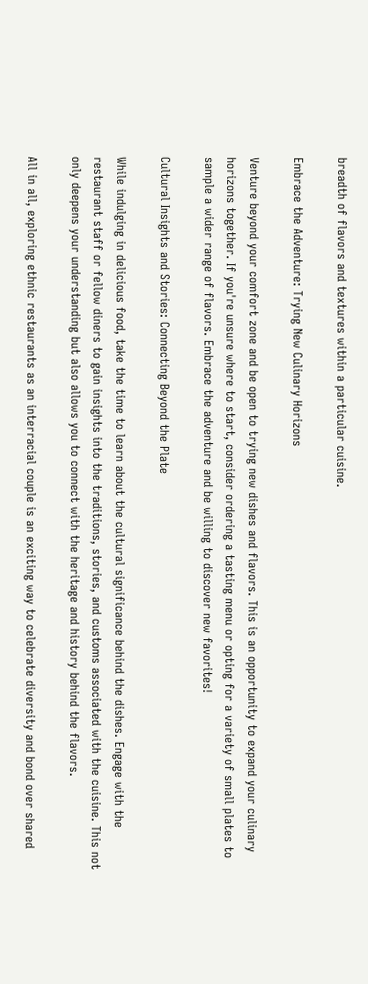breadth of flavors and textures within a particular cuisine.

Embrace the Adventure: Trying New Culinary Horizons

Venture beyond your comfort zone and be open to trying new dishes and flavors. This is an opportunity to expand your culinary horizons together. If you're unsure where to start, consider ordering a tasting menu or opting for a variety of small plates to sample a wider range of flavors. Embrace the adventure and be willing to discover new favorites!

Cultural Insights and Stories: Connecting Beyond the Plate

While indulging in delicious food, take the time to learn about the cultural significance behind the dishes. Engage with the restaurant staff or fellow diners to gain insights into the traditions, stories, and customs associated with the cuisine. This not only deepens your understanding but also allows you to connect with the heritage and history behind the flavors.

All in all, exploring ethnic restaurants as an interracial couple is an exciting way to celebrate diversity and bond over shared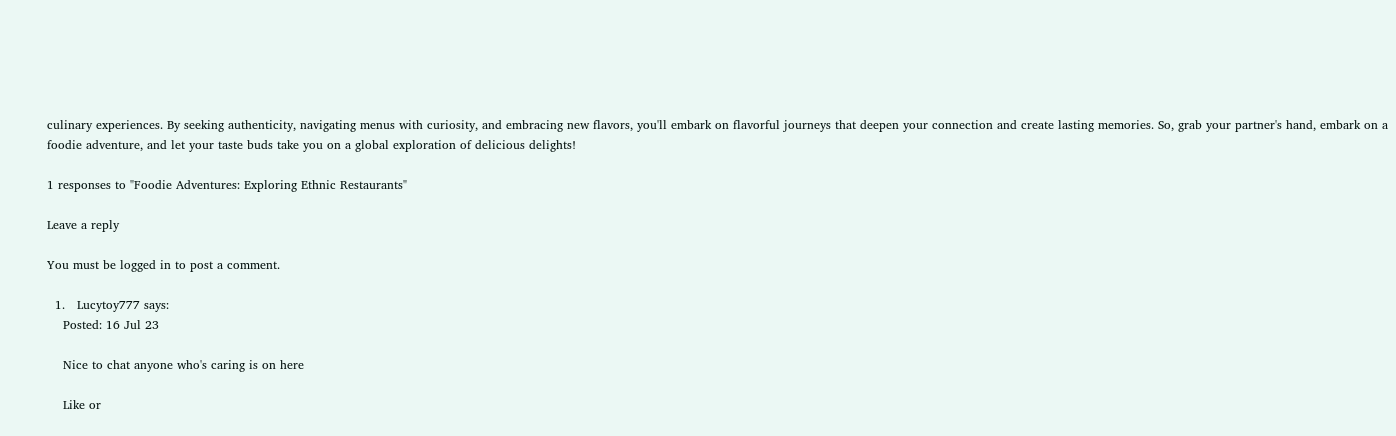culinary experiences. By seeking authenticity, navigating menus with curiosity, and embracing new flavors, you'll embark on flavorful journeys that deepen your connection and create lasting memories. So, grab your partner's hand, embark on a foodie adventure, and let your taste buds take you on a global exploration of delicious delights!

1 responses to "Foodie Adventures: Exploring Ethnic Restaurants"

Leave a reply

You must be logged in to post a comment.

  1.   Lucytoy777 says:
    Posted: 16 Jul 23

    Nice to chat anyone who's caring is on here

    Like or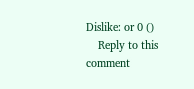Dislike: or 0 ()
    Reply to this comment